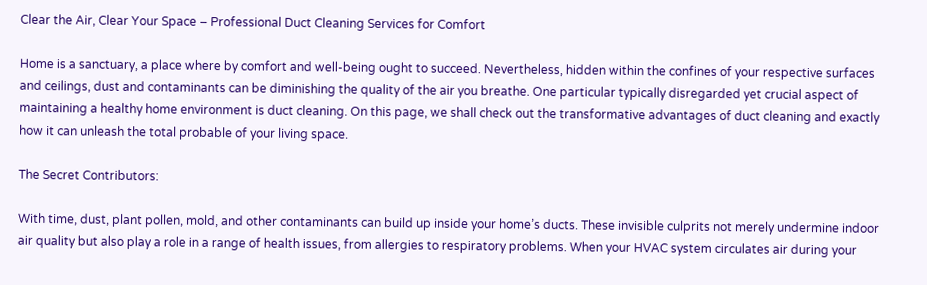Clear the Air, Clear Your Space – Professional Duct Cleaning Services for Comfort

Home is a sanctuary, a place where by comfort and well-being ought to succeed. Nevertheless, hidden within the confines of your respective surfaces and ceilings, dust and contaminants can be diminishing the quality of the air you breathe. One particular typically disregarded yet crucial aspect of maintaining a healthy home environment is duct cleaning. On this page, we shall check out the transformative advantages of duct cleaning and exactly how it can unleash the total probable of your living space.

The Secret Contributors:

With time, dust, plant pollen, mold, and other contaminants can build up inside your home’s ducts. These invisible culprits not merely undermine indoor air quality but also play a role in a range of health issues, from allergies to respiratory problems. When your HVAC system circulates air during your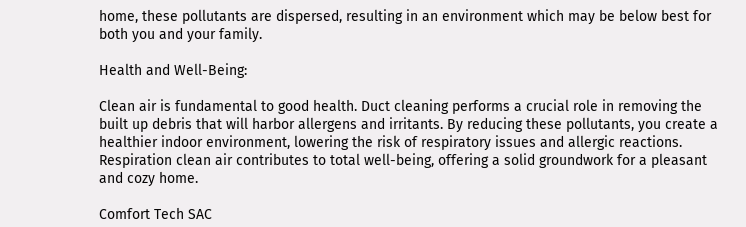home, these pollutants are dispersed, resulting in an environment which may be below best for both you and your family.

Health and Well-Being:

Clean air is fundamental to good health. Duct cleaning performs a crucial role in removing the built up debris that will harbor allergens and irritants. By reducing these pollutants, you create a healthier indoor environment, lowering the risk of respiratory issues and allergic reactions. Respiration clean air contributes to total well-being, offering a solid groundwork for a pleasant and cozy home.

Comfort Tech SAC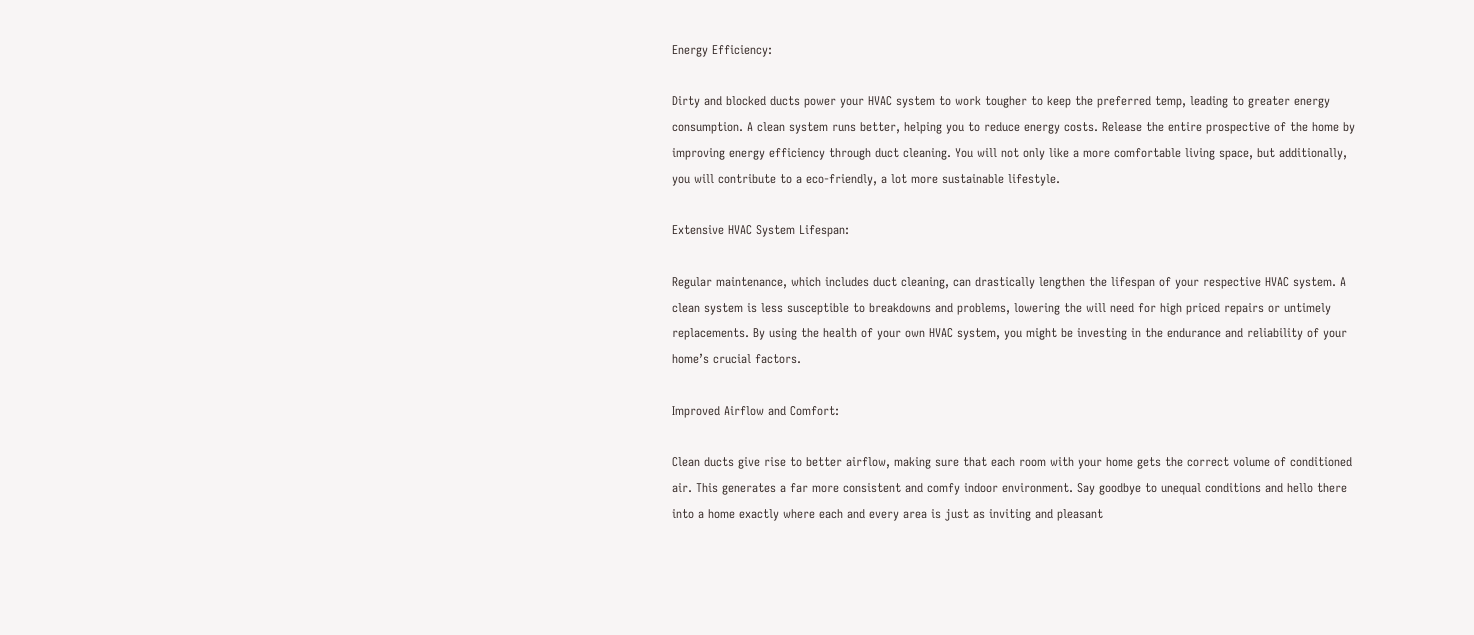Energy Efficiency:

Dirty and blocked ducts power your HVAC system to work tougher to keep the preferred temp, leading to greater energy consumption. A clean system runs better, helping you to reduce energy costs. Release the entire prospective of the home by improving energy efficiency through duct cleaning. You will not only like a more comfortable living space, but additionally, you will contribute to a eco-friendly, a lot more sustainable lifestyle.

Extensive HVAC System Lifespan:

Regular maintenance, which includes duct cleaning, can drastically lengthen the lifespan of your respective HVAC system. A clean system is less susceptible to breakdowns and problems, lowering the will need for high priced repairs or untimely replacements. By using the health of your own HVAC system, you might be investing in the endurance and reliability of your home’s crucial factors.

Improved Airflow and Comfort:

Clean ducts give rise to better airflow, making sure that each room with your home gets the correct volume of conditioned air. This generates a far more consistent and comfy indoor environment. Say goodbye to unequal conditions and hello there into a home exactly where each and every area is just as inviting and pleasant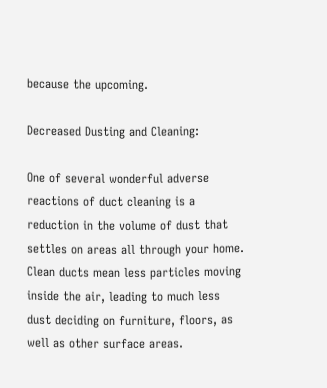because the upcoming.

Decreased Dusting and Cleaning:

One of several wonderful adverse reactions of duct cleaning is a reduction in the volume of dust that settles on areas all through your home. Clean ducts mean less particles moving inside the air, leading to much less dust deciding on furniture, floors, as well as other surface areas.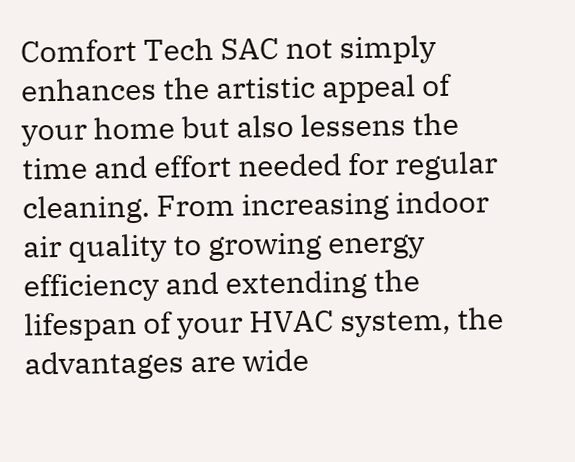Comfort Tech SAC not simply enhances the artistic appeal of your home but also lessens the time and effort needed for regular cleaning. From increasing indoor air quality to growing energy efficiency and extending the lifespan of your HVAC system, the advantages are wide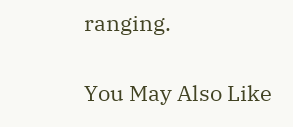ranging.

You May Also Like